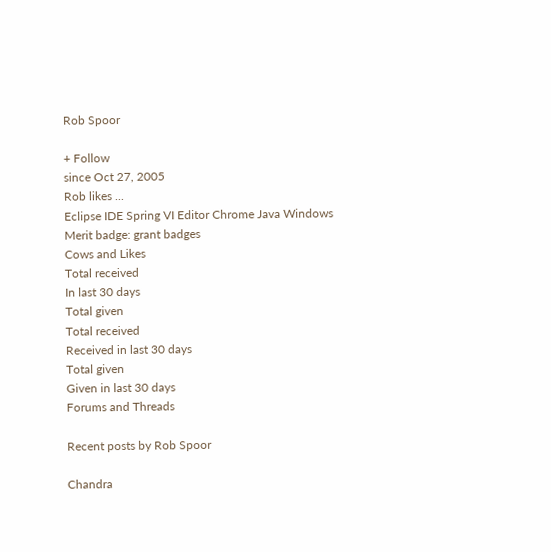Rob Spoor

+ Follow
since Oct 27, 2005
Rob likes ...
Eclipse IDE Spring VI Editor Chrome Java Windows
Merit badge: grant badges
Cows and Likes
Total received
In last 30 days
Total given
Total received
Received in last 30 days
Total given
Given in last 30 days
Forums and Threads

Recent posts by Rob Spoor

Chandra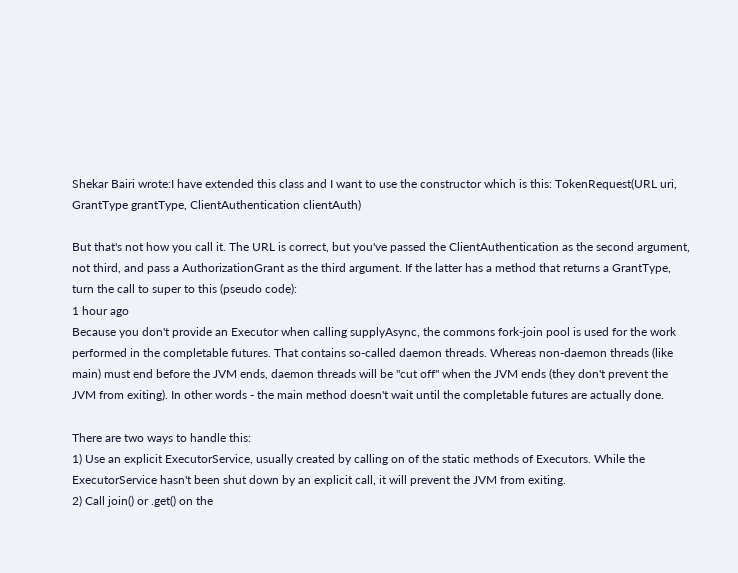Shekar Bairi wrote:I have extended this class and I want to use the constructor which is this: TokenRequest(URL uri, GrantType grantType, ClientAuthentication clientAuth)

But that's not how you call it. The URL is correct, but you've passed the ClientAuthentication as the second argument, not third, and pass a AuthorizationGrant as the third argument. If the latter has a method that returns a GrantType, turn the call to super to this (pseudo code):
1 hour ago
Because you don't provide an Executor when calling supplyAsync, the commons fork-join pool is used for the work performed in the completable futures. That contains so-called daemon threads. Whereas non-daemon threads (like main) must end before the JVM ends, daemon threads will be "cut off" when the JVM ends (they don't prevent the JVM from exiting). In other words - the main method doesn't wait until the completable futures are actually done.

There are two ways to handle this:
1) Use an explicit ExecutorService, usually created by calling on of the static methods of Executors. While the ExecutorService hasn't been shut down by an explicit call, it will prevent the JVM from exiting.
2) Call join() or .get() on the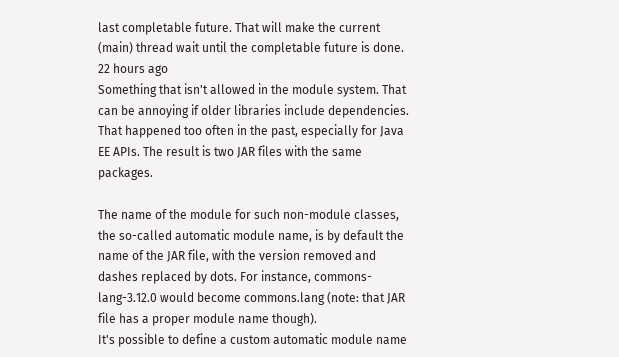last completable future. That will make the current (main) thread wait until the completable future is done.
22 hours ago
Something that isn't allowed in the module system. That can be annoying if older libraries include dependencies. That happened too often in the past, especially for Java EE APIs. The result is two JAR files with the same packages.

The name of the module for such non-module classes, the so-called automatic module name, is by default the name of the JAR file, with the version removed and dashes replaced by dots. For instance, commons-lang-3.12.0 would become commons.lang (note: that JAR file has a proper module name though).
It's possible to define a custom automatic module name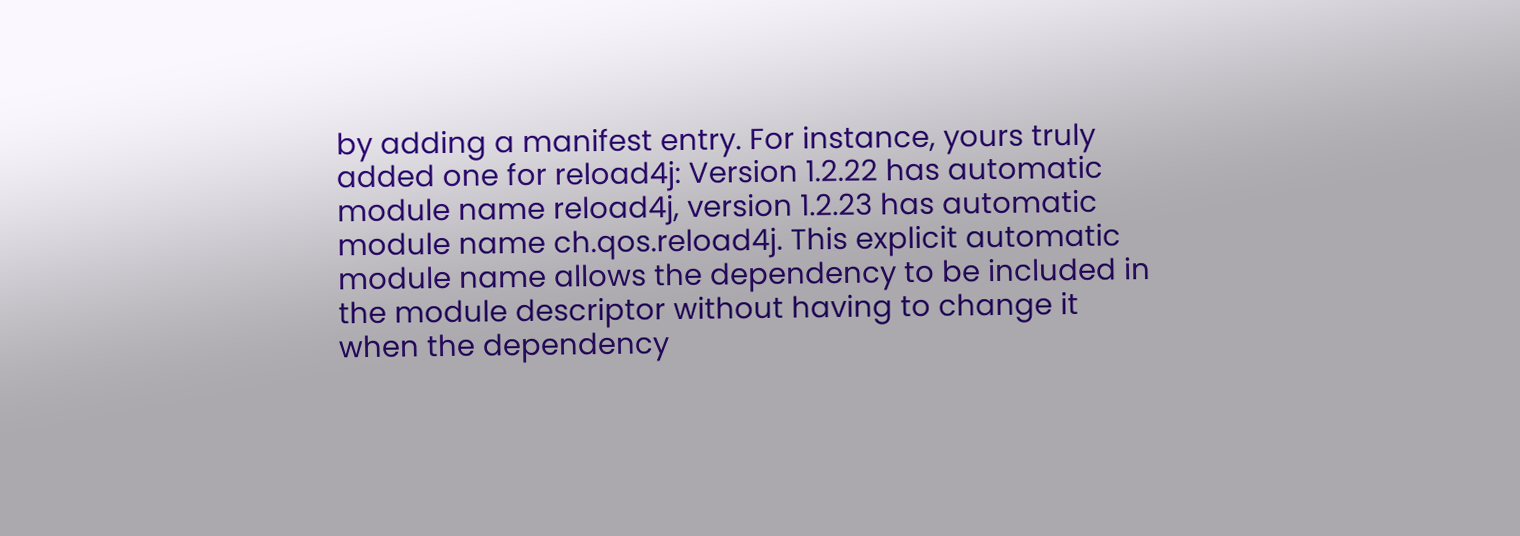by adding a manifest entry. For instance, yours truly added one for reload4j: Version 1.2.22 has automatic module name reload4j, version 1.2.23 has automatic module name ch.qos.reload4j. This explicit automatic module name allows the dependency to be included in the module descriptor without having to change it when the dependency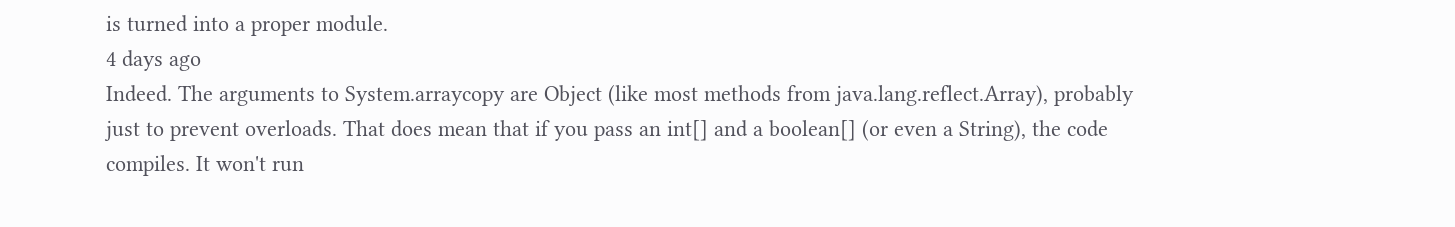is turned into a proper module.
4 days ago
Indeed. The arguments to System.arraycopy are Object (like most methods from java.lang.reflect.Array), probably just to prevent overloads. That does mean that if you pass an int[] and a boolean[] (or even a String), the code compiles. It won't run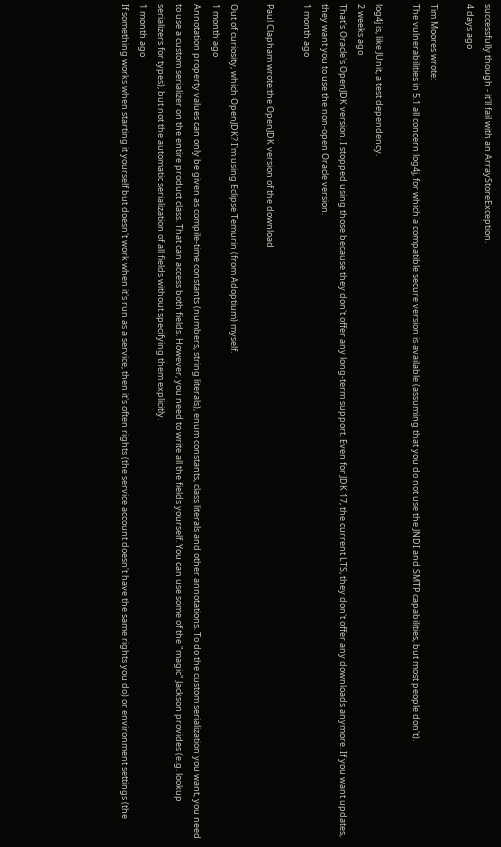successfully though - it'll fail with an ArrayStoreException.
4 days ago

Tim Moores wrote:
The vulnerabilities in 5.1 all concern log4j, for which a compatible secure version is available (assuming that you do not use the JNDI and SMTP capabilities, but most people don't).

log4j is, like JUnit, a test dependency.
2 weeks ago
That's Oracle's OpenJDK version. I stopped using those because they don't offer any long-term support. Even for JDK 17, the current LTS, they don't offer any downloads anymore. If you want updates, they want you to use the non-open Oracle version.
1 month ago

Paul Clapham wrote:the OpenJDK version of the download

Out of curiosity, which OpenJDK? I'm using Eclipse Temurin (from Adoptium) myself.
1 month ago
Annotation property values can only be given as compile-time constants (numbers, string literals), enum constants, class literals and other annotations. To do the custom serialization you want, you need to use a custom serializer on the entire product class. That can access both fields. However, you need to write all the fields yourself. You can use some of the "magic" Jackson provides (e.g. lookup serializers for types), but not the automatic serialization of all fields without specifying them explicitly.
1 month ago
If something works when starting it yourself but doesn't work when it's run as a service, then it's often rights (the service account doesn't have the same rights you do) or environment settings (the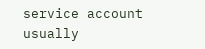service account usually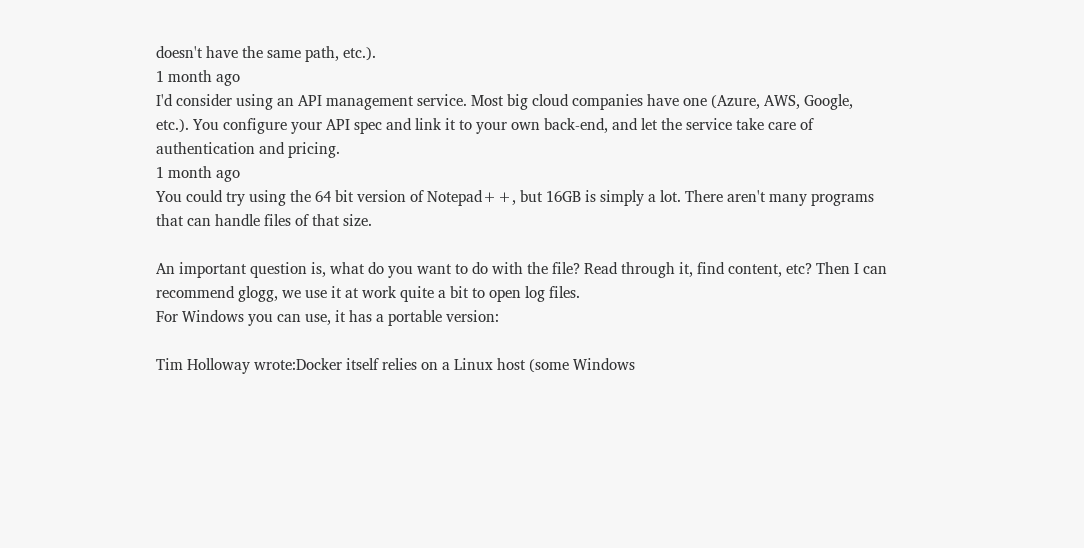doesn't have the same path, etc.).
1 month ago
I'd consider using an API management service. Most big cloud companies have one (Azure, AWS, Google, etc.). You configure your API spec and link it to your own back-end, and let the service take care of authentication and pricing.
1 month ago
You could try using the 64 bit version of Notepad++, but 16GB is simply a lot. There aren't many programs that can handle files of that size.

An important question is, what do you want to do with the file? Read through it, find content, etc? Then I can recommend glogg, we use it at work quite a bit to open log files.
For Windows you can use, it has a portable version:

Tim Holloway wrote:Docker itself relies on a Linux host (some Windows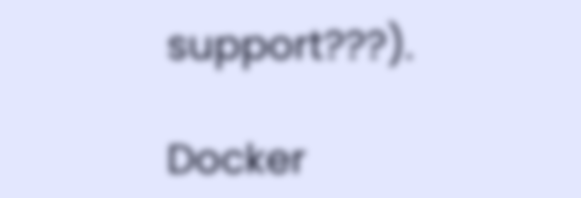support???).

Docker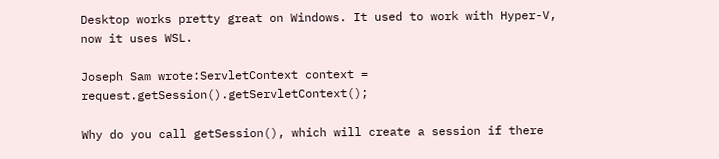Desktop works pretty great on Windows. It used to work with Hyper-V, now it uses WSL.

Joseph Sam wrote:ServletContext context = request.getSession().getServletContext();

Why do you call getSession(), which will create a session if there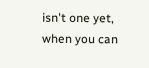isn't one yet, when you can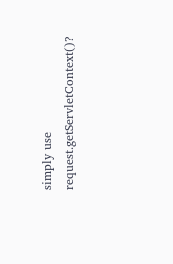simply use request.getServletContext()?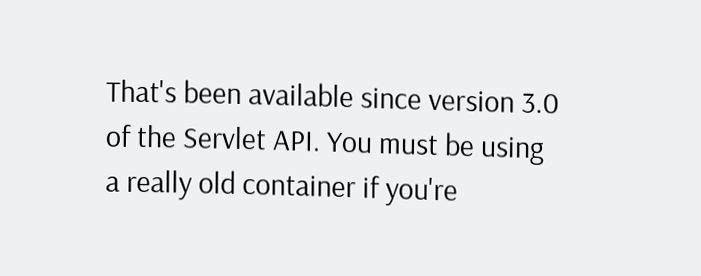That's been available since version 3.0 of the Servlet API. You must be using a really old container if you're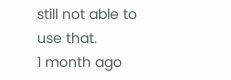still not able to use that.
1 month ago